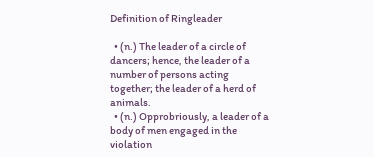Definition of Ringleader

  • (n.) The leader of a circle of dancers; hence, the leader of a number of persons acting together; the leader of a herd of animals.
  • (n.) Opprobriously, a leader of a body of men engaged in the violation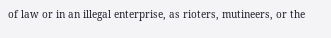of law or in an illegal enterprise, as rioters, mutineers, or the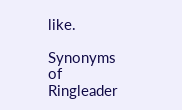like.

Synonyms of Ringleader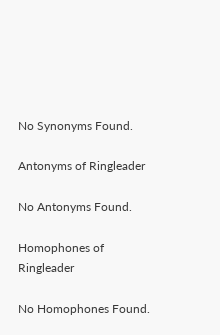No Synonyms Found.

Antonyms of Ringleader

No Antonyms Found.

Homophones of Ringleader

No Homophones Found.